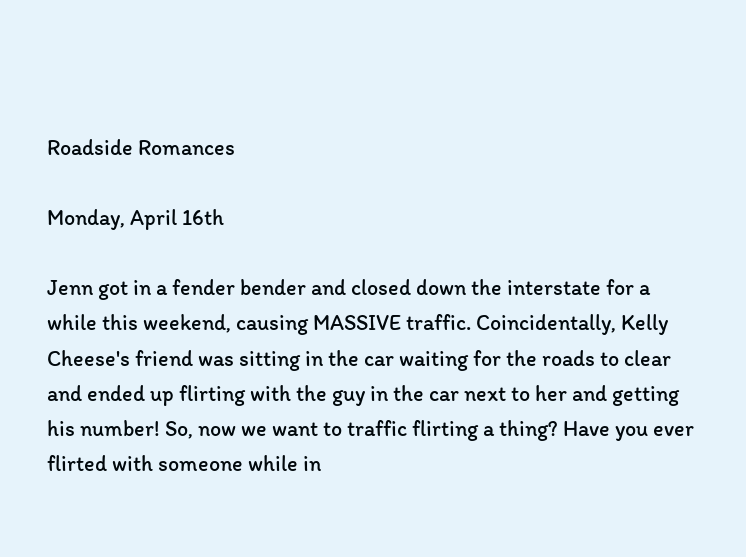Roadside Romances

Monday, April 16th

Jenn got in a fender bender and closed down the interstate for a while this weekend, causing MASSIVE traffic. Coincidentally, Kelly Cheese's friend was sitting in the car waiting for the roads to clear and ended up flirting with the guy in the car next to her and getting his number! So, now we want to traffic flirting a thing? Have you ever flirted with someone while in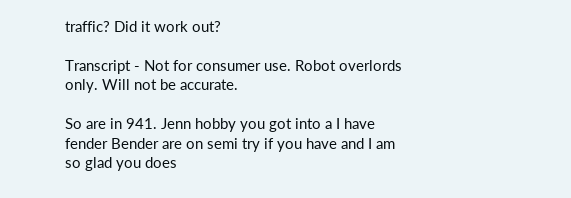traffic? Did it work out?

Transcript - Not for consumer use. Robot overlords only. Will not be accurate.

So are in 941. Jenn hobby you got into a I have fender Bender are on semi try if you have and I am so glad you does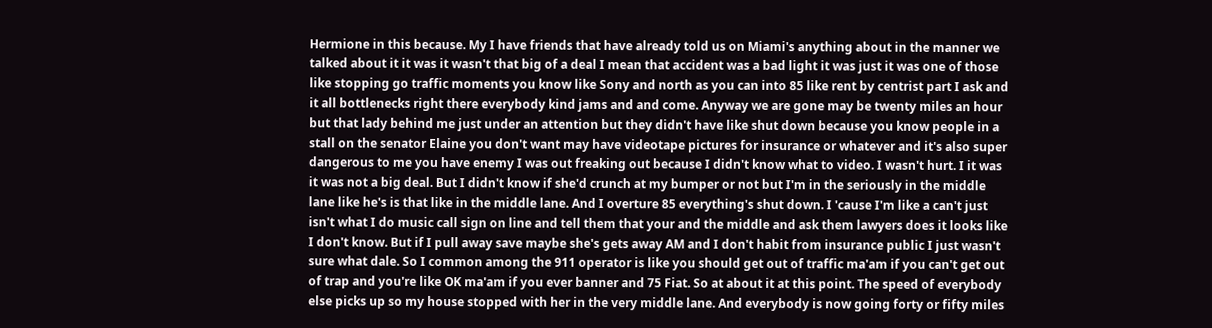Hermione in this because. My I have friends that have already told us on Miami's anything about in the manner we talked about it it was it wasn't that big of a deal I mean that accident was a bad light it was just it was one of those like stopping go traffic moments you know like Sony and north as you can into 85 like rent by centrist part I ask and it all bottlenecks right there everybody kind jams and and come. Anyway we are gone may be twenty miles an hour but that lady behind me just under an attention but they didn't have like shut down because you know people in a stall on the senator Elaine you don't want may have videotape pictures for insurance or whatever and it's also super dangerous to me you have enemy I was out freaking out because I didn't know what to video. I wasn't hurt. I it was it was not a big deal. But I didn't know if she'd crunch at my bumper or not but I'm in the seriously in the middle lane like he's is that like in the middle lane. And I overture 85 everything's shut down. I 'cause I'm like a can't just isn't what I do music call sign on line and tell them that your and the middle and ask them lawyers does it looks like I don't know. But if I pull away save maybe she's gets away AM and I don't habit from insurance public I just wasn't sure what dale. So I common among the 911 operator is like you should get out of traffic ma'am if you can't get out of trap and you're like OK ma'am if you ever banner and 75 Fiat. So at about it at this point. The speed of everybody else picks up so my house stopped with her in the very middle lane. And everybody is now going forty or fifty miles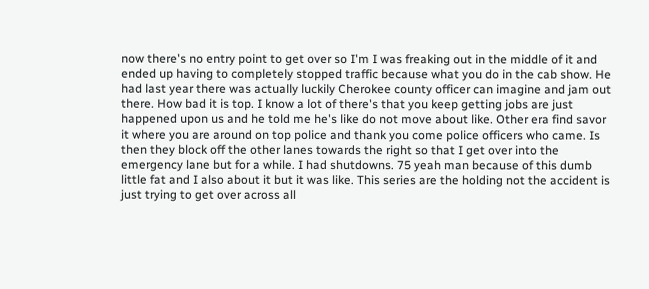now there's no entry point to get over so I'm I was freaking out in the middle of it and ended up having to completely stopped traffic because what you do in the cab show. He had last year there was actually luckily Cherokee county officer can imagine and jam out there. How bad it is top. I know a lot of there's that you keep getting jobs are just happened upon us and he told me he's like do not move about like. Other era find savor it where you are around on top police and thank you come police officers who came. Is then they block off the other lanes towards the right so that I get over into the emergency lane but for a while. I had shutdowns. 75 yeah man because of this dumb little fat and I also about it but it was like. This series are the holding not the accident is just trying to get over across all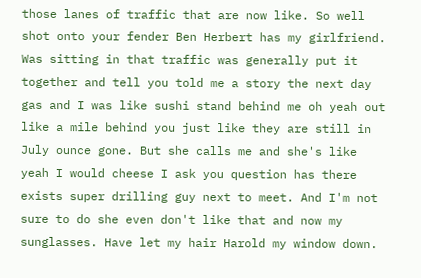those lanes of traffic that are now like. So well shot onto your fender Ben Herbert has my girlfriend. Was sitting in that traffic was generally put it together and tell you told me a story the next day gas and I was like sushi stand behind me oh yeah out like a mile behind you just like they are still in July ounce gone. But she calls me and she's like yeah I would cheese I ask you question has there exists super drilling guy next to meet. And I'm not sure to do she even don't like that and now my sunglasses. Have let my hair Harold my window down.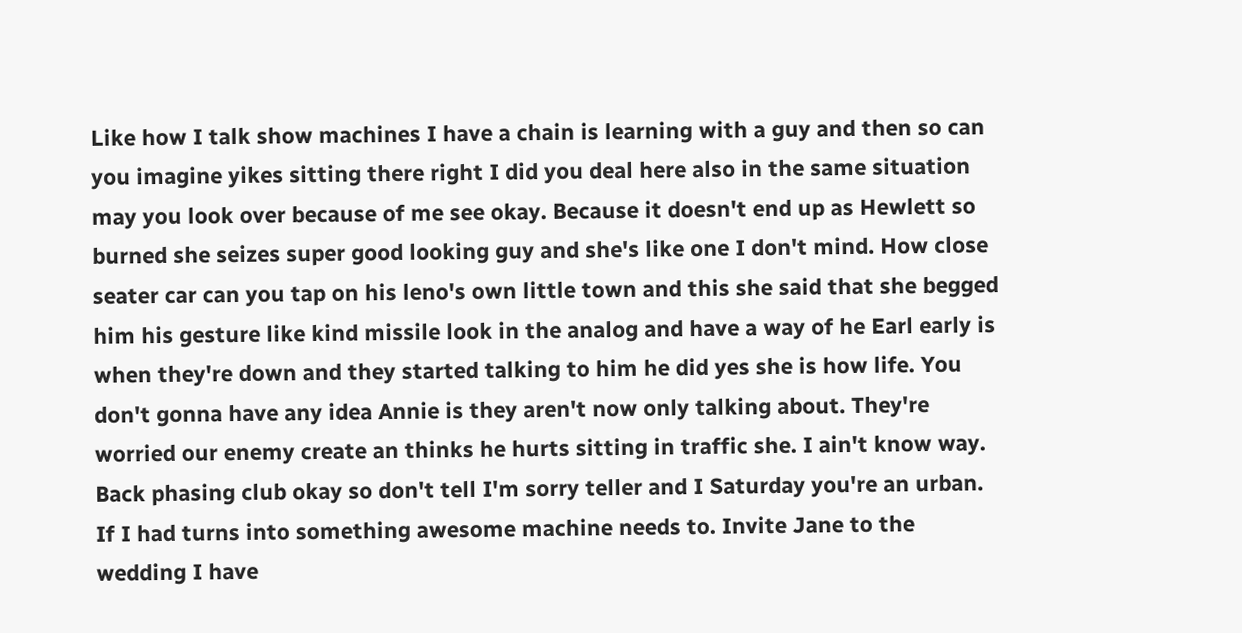Like how I talk show machines I have a chain is learning with a guy and then so can you imagine yikes sitting there right I did you deal here also in the same situation may you look over because of me see okay. Because it doesn't end up as Hewlett so burned she seizes super good looking guy and she's like one I don't mind. How close seater car can you tap on his leno's own little town and this she said that she begged him his gesture like kind missile look in the analog and have a way of he Earl early is when they're down and they started talking to him he did yes she is how life. You don't gonna have any idea Annie is they aren't now only talking about. They're worried our enemy create an thinks he hurts sitting in traffic she. I ain't know way. Back phasing club okay so don't tell I'm sorry teller and I Saturday you're an urban. If I had turns into something awesome machine needs to. Invite Jane to the wedding I have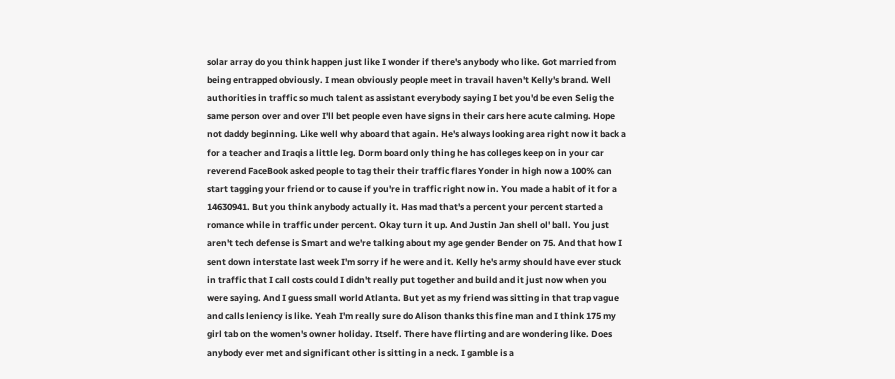solar array do you think happen just like I wonder if there's anybody who like. Got married from being entrapped obviously. I mean obviously people meet in travail haven't Kelly's brand. Well authorities in traffic so much talent as assistant everybody saying I bet you'd be even Selig the same person over and over I'll bet people even have signs in their cars here acute calming. Hope not daddy beginning. Like well why aboard that again. He's always looking area right now it back a for a teacher and Iraqis a little leg. Dorm board only thing he has colleges keep on in your car reverend FaceBook asked people to tag their their traffic flares Yonder in high now a 100% can start tagging your friend or to cause if you're in traffic right now in. You made a habit of it for a 14630941. But you think anybody actually it. Has mad that's a percent your percent started a romance while in traffic under percent. Okay turn it up. And Justin Jan shell ol' ball. You just aren't tech defense is Smart and we're talking about my age gender Bender on 75. And that how I sent down interstate last week I'm sorry if he were and it. Kelly he's army should have ever stuck in traffic that I call costs could I didn't really put together and build and it just now when you were saying. And I guess small world Atlanta. But yet as my friend was sitting in that trap vague and calls leniency is like. Yeah I'm really sure do Alison thanks this fine man and I think 175 my girl tab on the women's owner holiday. Itself. There have flirting and are wondering like. Does anybody ever met and significant other is sitting in a neck. I gamble is a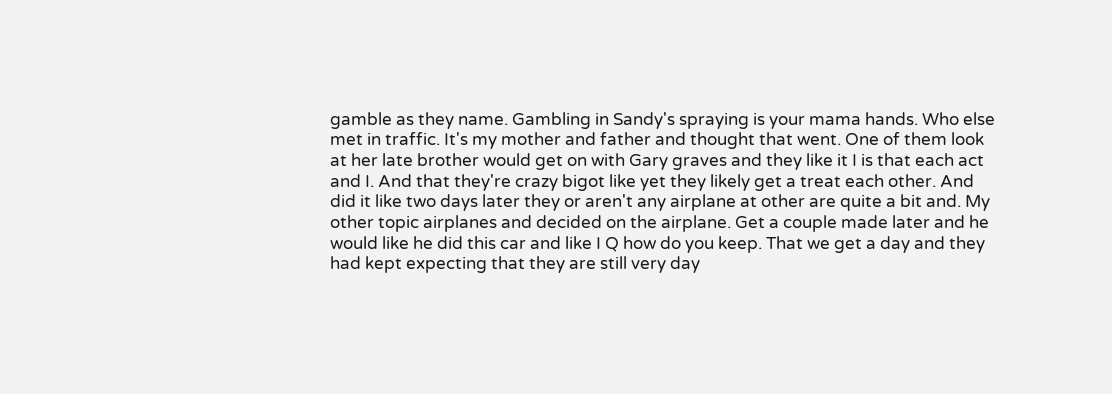gamble as they name. Gambling in Sandy's spraying is your mama hands. Who else met in traffic. It's my mother and father and thought that went. One of them look at her late brother would get on with Gary graves and they like it I is that each act and I. And that they're crazy bigot like yet they likely get a treat each other. And did it like two days later they or aren't any airplane at other are quite a bit and. My other topic airplanes and decided on the airplane. Get a couple made later and he would like he did this car and like I Q how do you keep. That we get a day and they had kept expecting that they are still very day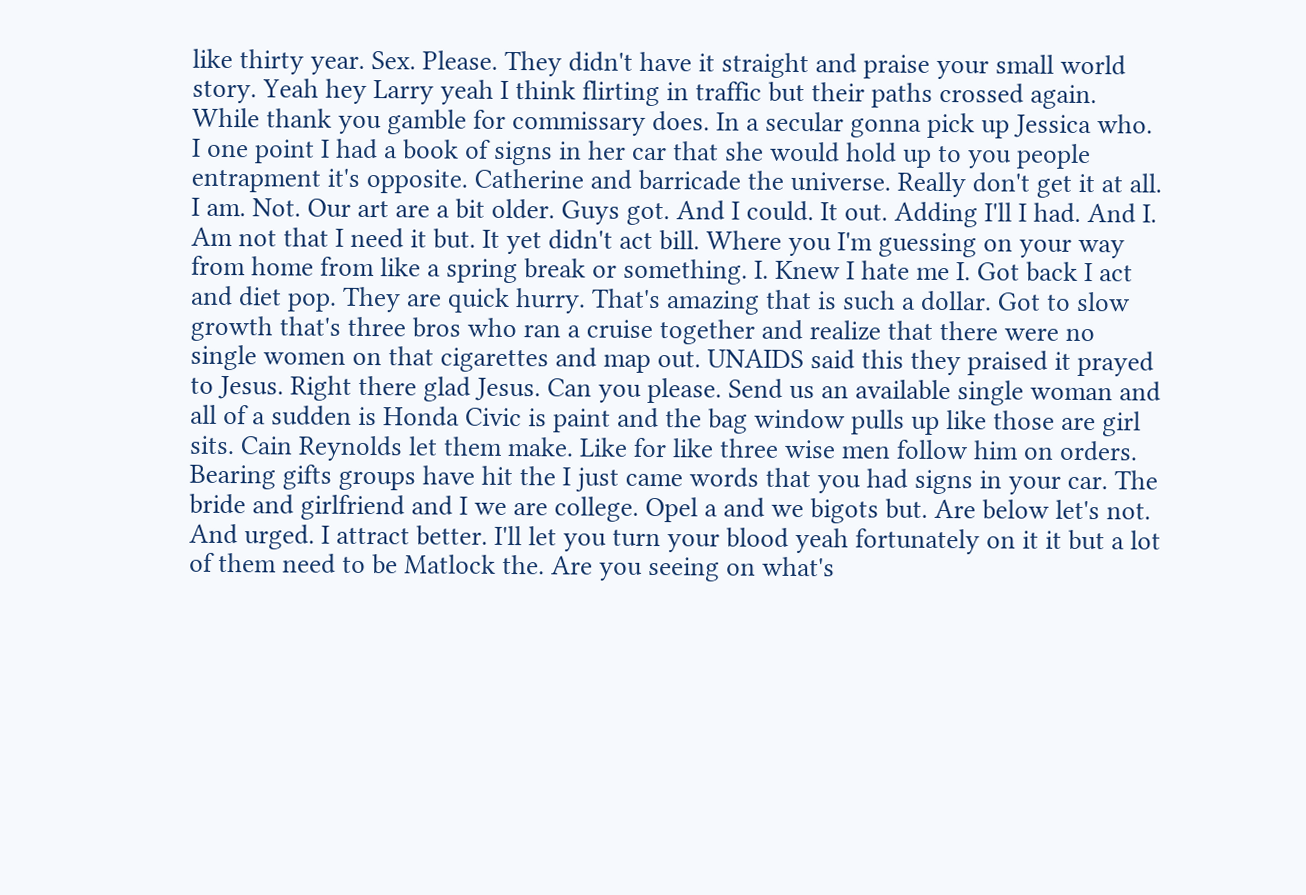like thirty year. Sex. Please. They didn't have it straight and praise your small world story. Yeah hey Larry yeah I think flirting in traffic but their paths crossed again. While thank you gamble for commissary does. In a secular gonna pick up Jessica who. I one point I had a book of signs in her car that she would hold up to you people entrapment it's opposite. Catherine and barricade the universe. Really don't get it at all. I am. Not. Our art are a bit older. Guys got. And I could. It out. Adding I'll I had. And I. Am not that I need it but. It yet didn't act bill. Where you I'm guessing on your way from home from like a spring break or something. I. Knew I hate me I. Got back I act and diet pop. They are quick hurry. That's amazing that is such a dollar. Got to slow growth that's three bros who ran a cruise together and realize that there were no single women on that cigarettes and map out. UNAIDS said this they praised it prayed to Jesus. Right there glad Jesus. Can you please. Send us an available single woman and all of a sudden is Honda Civic is paint and the bag window pulls up like those are girl sits. Cain Reynolds let them make. Like for like three wise men follow him on orders. Bearing gifts groups have hit the I just came words that you had signs in your car. The bride and girlfriend and I we are college. Opel a and we bigots but. Are below let's not. And urged. I attract better. I'll let you turn your blood yeah fortunately on it it but a lot of them need to be Matlock the. Are you seeing on what's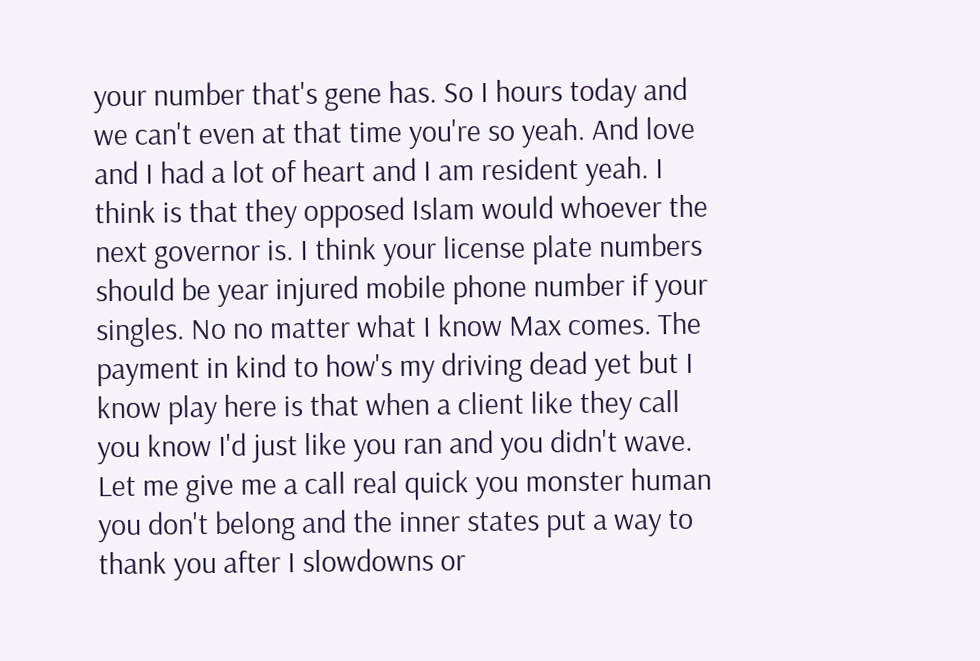your number that's gene has. So I hours today and we can't even at that time you're so yeah. And love and I had a lot of heart and I am resident yeah. I think is that they opposed Islam would whoever the next governor is. I think your license plate numbers should be year injured mobile phone number if your singles. No no matter what I know Max comes. The payment in kind to how's my driving dead yet but I know play here is that when a client like they call you know I'd just like you ran and you didn't wave. Let me give me a call real quick you monster human you don't belong and the inner states put a way to thank you after I slowdowns or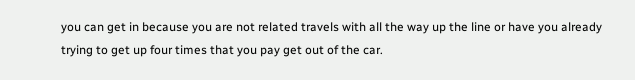you can get in because you are not related travels with all the way up the line or have you already trying to get up four times that you pay get out of the car.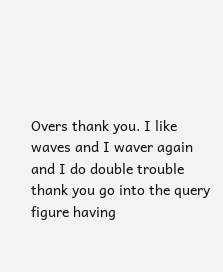Overs thank you. I like waves and I waver again and I do double trouble thank you go into the query figure having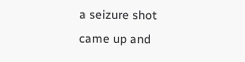a seizure shot came up and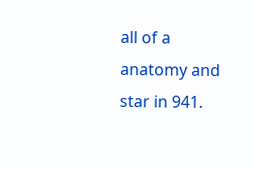all of a anatomy and star in 941.